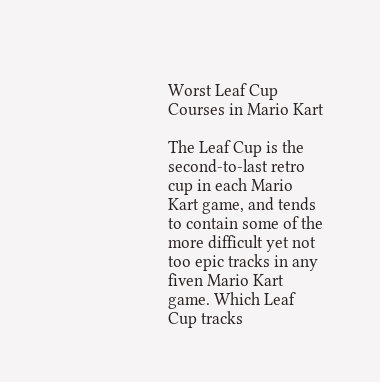Worst Leaf Cup Courses in Mario Kart

The Leaf Cup is the second-to-last retro cup in each Mario Kart game, and tends to contain some of the more difficult yet not too epic tracks in any fiven Mario Kart game. Which Leaf Cup tracks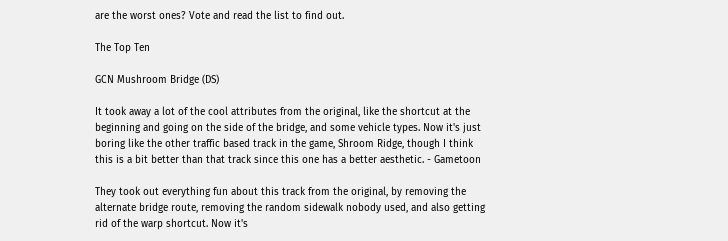are the worst ones? Vote and read the list to find out.

The Top Ten

GCN Mushroom Bridge (DS)

It took away a lot of the cool attributes from the original, like the shortcut at the beginning and going on the side of the bridge, and some vehicle types. Now it's just boring like the other traffic based track in the game, Shroom Ridge, though I think this is a bit better than that track since this one has a better aesthetic. - Gametoon

They took out everything fun about this track from the original, by removing the alternate bridge route, removing the random sidewalk nobody used, and also getting rid of the warp shortcut. Now it's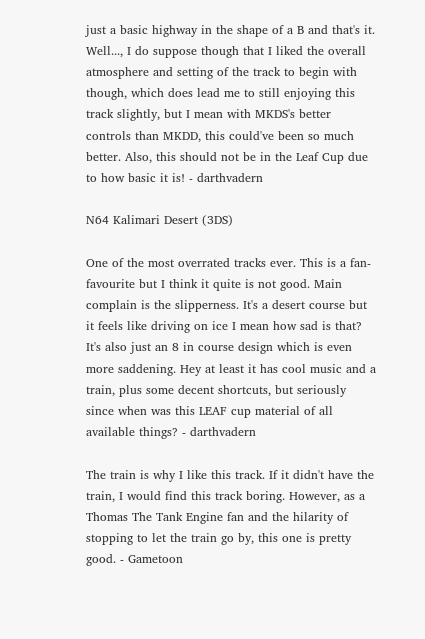just a basic highway in the shape of a B and that's it. Well..., I do suppose though that I liked the overall atmosphere and setting of the track to begin with though, which does lead me to still enjoying this track slightly, but I mean with MKDS's better controls than MKDD, this could've been so much better. Also, this should not be in the Leaf Cup due to how basic it is! - darthvadern

N64 Kalimari Desert (3DS)

One of the most overrated tracks ever. This is a fan-favourite but I think it quite is not good. Main complain is the slipperness. It's a desert course but it feels like driving on ice I mean how sad is that? It's also just an 8 in course design which is even more saddening. Hey at least it has cool music and a train, plus some decent shortcuts, but seriously since when was this LEAF cup material of all available things? - darthvadern

The train is why I like this track. If it didn't have the train, I would find this track boring. However, as a Thomas The Tank Engine fan and the hilarity of stopping to let the train go by, this one is pretty good. - Gametoon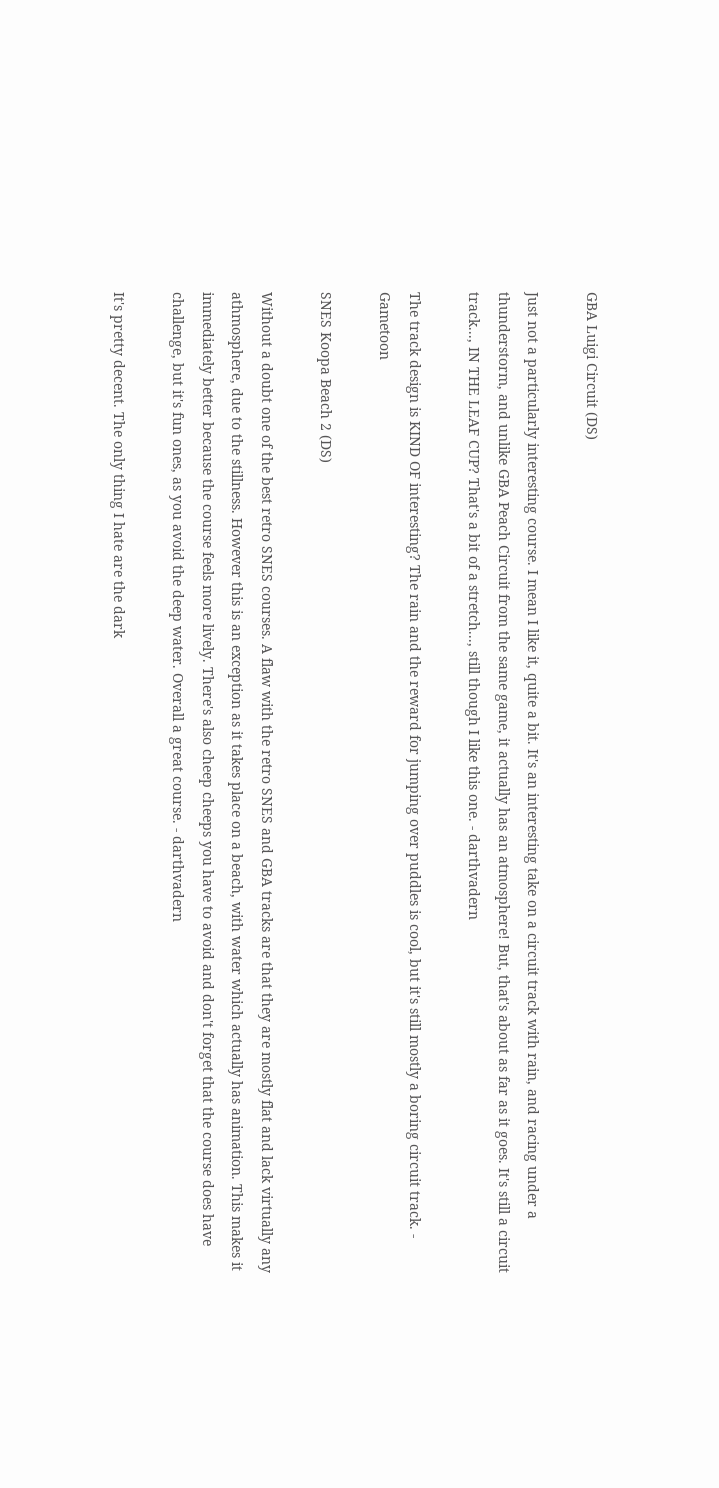GBA Luigi Circuit (DS)

Just not a particularly interesting course. I mean I like it, quite a bit. It's an interesting take on a circuit track with rain, and racing under a thunderstorm, and unlike GBA Peach Circuit from the same game, it actually has an atmosphere! But, that's about as far as it goes. It's still a circuit track..., IN THE LEAF CUP? That's a bit of a stretch..., still though I like this one. - darthvadern

The track design is KIND OF interesting? The rain and the reward for jumping over puddles is cool, but it's still mostly a boring circuit track. - Gametoon

SNES Koopa Beach 2 (DS)

Without a doubt one of the best retro SNES courses. A flaw with the retro SNES and GBA tracks are that they are mostly flat and lack virtually any athmosphere, due to the stillness. However this is an exception as it takes place on a beach, with water which actually has animation. This makes it immediately better because the course feels more lively. There's also cheep cheeps you have to avoid and don't forget that the course does have challenge, but it's fun ones, as you avoid the deep water. Overall a great course. - darthvadern

It's pretty decent. The only thing I hate are the dark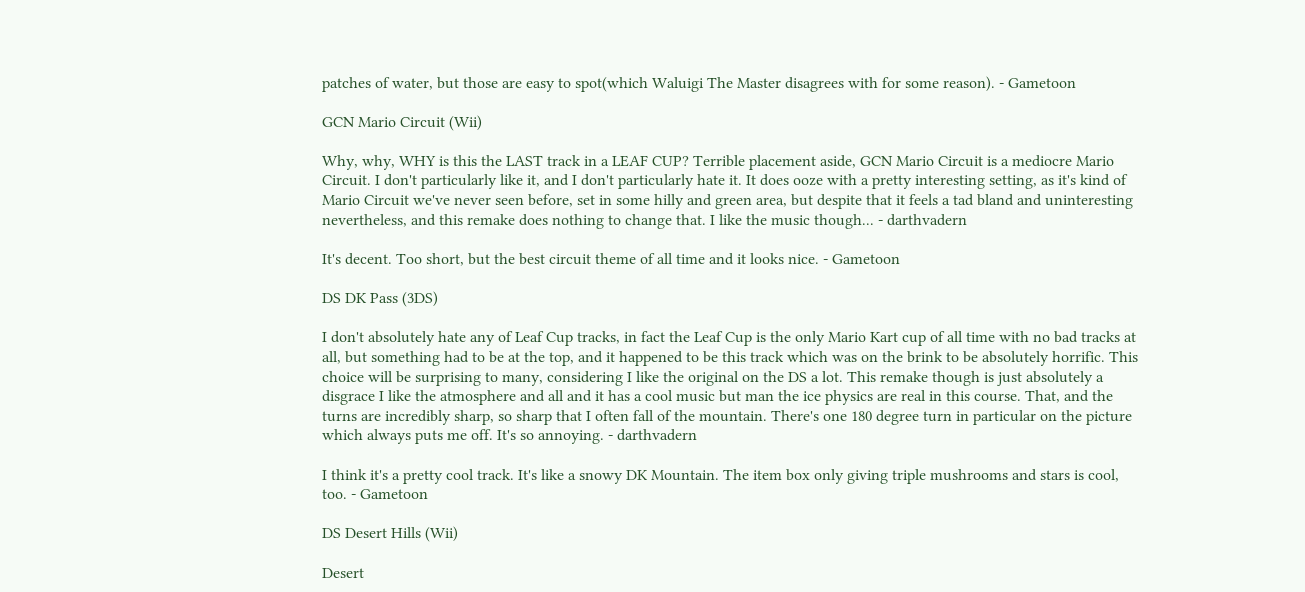patches of water, but those are easy to spot(which Waluigi The Master disagrees with for some reason). - Gametoon

GCN Mario Circuit (Wii)

Why, why, WHY is this the LAST track in a LEAF CUP? Terrible placement aside, GCN Mario Circuit is a mediocre Mario Circuit. I don't particularly like it, and I don't particularly hate it. It does ooze with a pretty interesting setting, as it's kind of Mario Circuit we've never seen before, set in some hilly and green area, but despite that it feels a tad bland and uninteresting nevertheless, and this remake does nothing to change that. I like the music though... - darthvadern

It's decent. Too short, but the best circuit theme of all time and it looks nice. - Gametoon

DS DK Pass (3DS)

I don't absolutely hate any of Leaf Cup tracks, in fact the Leaf Cup is the only Mario Kart cup of all time with no bad tracks at all, but something had to be at the top, and it happened to be this track which was on the brink to be absolutely horrific. This choice will be surprising to many, considering I like the original on the DS a lot. This remake though is just absolutely a disgrace I like the atmosphere and all and it has a cool music but man the ice physics are real in this course. That, and the turns are incredibly sharp, so sharp that I often fall of the mountain. There's one 180 degree turn in particular on the picture which always puts me off. It's so annoying. - darthvadern

I think it's a pretty cool track. It's like a snowy DK Mountain. The item box only giving triple mushrooms and stars is cool, too. - Gametoon

DS Desert Hills (Wii)

Desert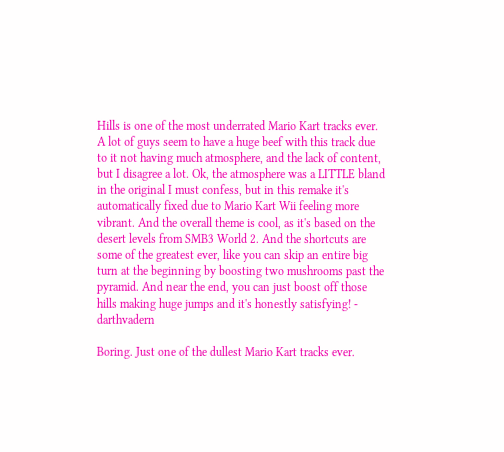Hills is one of the most underrated Mario Kart tracks ever. A lot of guys seem to have a huge beef with this track due to it not having much atmosphere, and the lack of content, but I disagree a lot. Ok, the atmosphere was a LITTLE bland in the original I must confess, but in this remake it's automatically fixed due to Mario Kart Wii feeling more vibrant. And the overall theme is cool, as it's based on the desert levels from SMB3 World 2. And the shortcuts are some of the greatest ever, like you can skip an entire big turn at the beginning by boosting two mushrooms past the pyramid. And near the end, you can just boost off those hills making huge jumps and it's honestly satisfying! - darthvadern

Boring. Just one of the dullest Mario Kart tracks ever.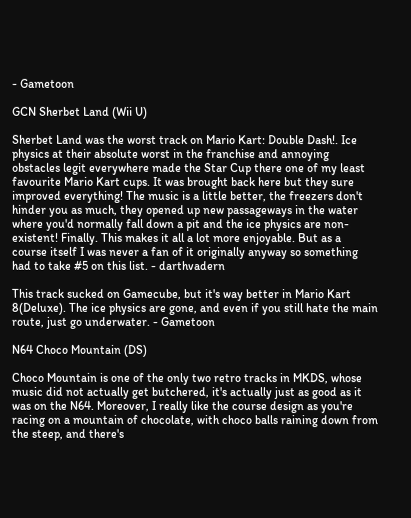- Gametoon

GCN Sherbet Land (Wii U)

Sherbet Land was the worst track on Mario Kart: Double Dash!. Ice physics at their absolute worst in the franchise and annoying obstacles legit everywhere made the Star Cup there one of my least favourite Mario Kart cups. It was brought back here but they sure improved everything! The music is a little better, the freezers don't hinder you as much, they opened up new passageways in the water where you'd normally fall down a pit and the ice physics are non-existent! Finally. This makes it all a lot more enjoyable. But as a course itself I was never a fan of it originally anyway so something had to take #5 on this list. - darthvadern

This track sucked on Gamecube, but it's way better in Mario Kart 8(Deluxe). The ice physics are gone, and even if you still hate the main route, just go underwater. - Gametoon

N64 Choco Mountain (DS)

Choco Mountain is one of the only two retro tracks in MKDS, whose music did not actually get butchered, it's actually just as good as it was on the N64. Moreover, I really like the course design as you're racing on a mountain of chocolate, with choco balls raining down from the steep, and there's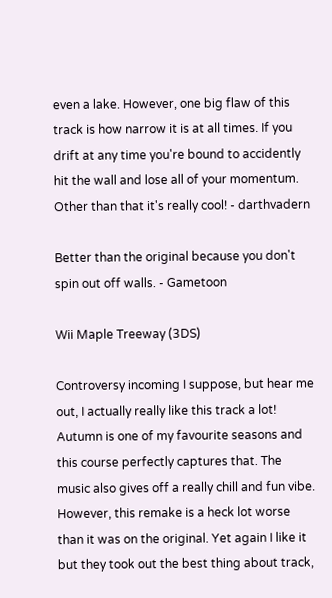even a lake. However, one big flaw of this track is how narrow it is at all times. If you drift at any time you're bound to accidently hit the wall and lose all of your momentum. Other than that it's really cool! - darthvadern

Better than the original because you don't spin out off walls. - Gametoon

Wii Maple Treeway (3DS)

Controversy incoming I suppose, but hear me out, I actually really like this track a lot! Autumn is one of my favourite seasons and this course perfectly captures that. The music also gives off a really chill and fun vibe. However, this remake is a heck lot worse than it was on the original. Yet again I like it but they took out the best thing about track,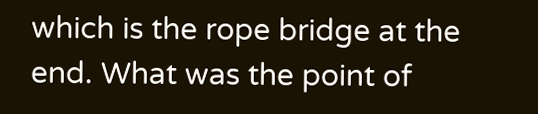which is the rope bridge at the end. What was the point of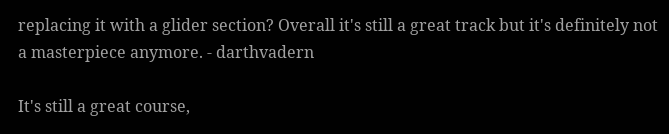replacing it with a glider section? Overall it's still a great track but it's definitely not a masterpiece anymore. - darthvadern

It's still a great course,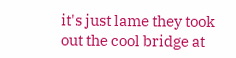it's just lame they took out the cool bridge at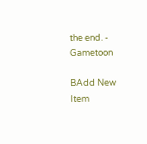the end. - Gametoon

BAdd New Item